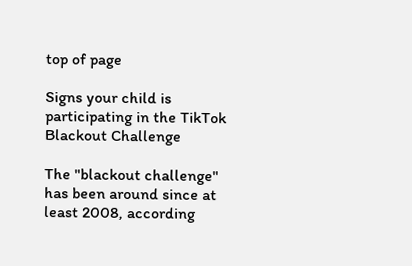top of page

Signs your child is participating in the TikTok Blackout Challenge

The "blackout challenge" has been around since at least 2008, according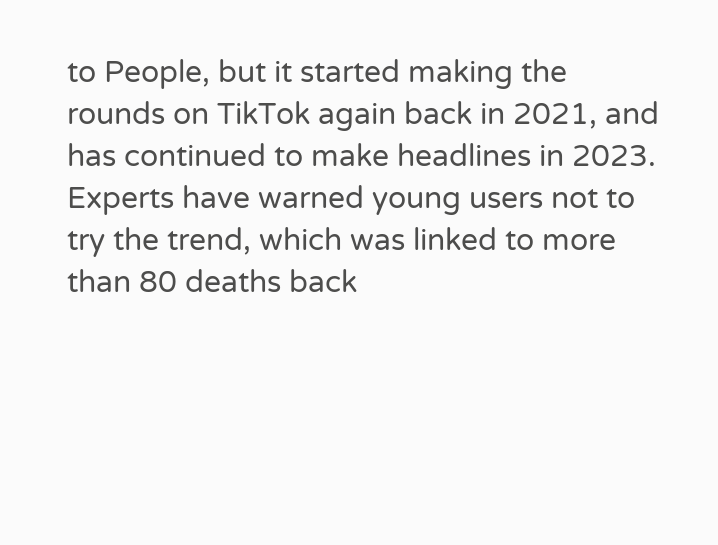to People, but it started making the rounds on TikTok again back in 2021, and has continued to make headlines in 2023. Experts have warned young users not to try the trend, which was linked to more than 80 deaths back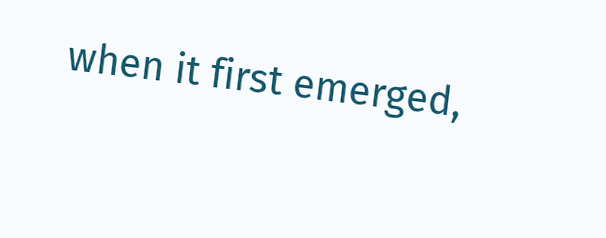when it first emerged,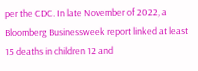per the CDC. In late November of 2022, a Bloomberg Businessweek report linked at least 15 deaths in children 12 and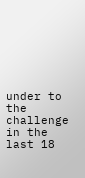under to the challenge in the last 18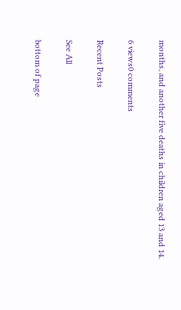months, and another five deaths in children aged 13 and 14.

6 views0 comments

Recent Posts

See All

bottom of page